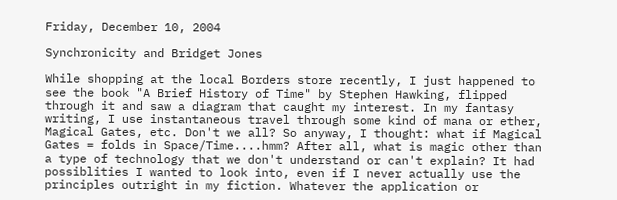Friday, December 10, 2004

Synchronicity and Bridget Jones

While shopping at the local Borders store recently, I just happened to see the book "A Brief History of Time" by Stephen Hawking, flipped through it and saw a diagram that caught my interest. In my fantasy writing, I use instantaneous travel through some kind of mana or ether, Magical Gates, etc. Don't we all? So anyway, I thought: what if Magical Gates = folds in Space/Time....hmm? After all, what is magic other than a type of technology that we don't understand or can't explain? It had possiblities I wanted to look into, even if I never actually use the principles outright in my fiction. Whatever the application or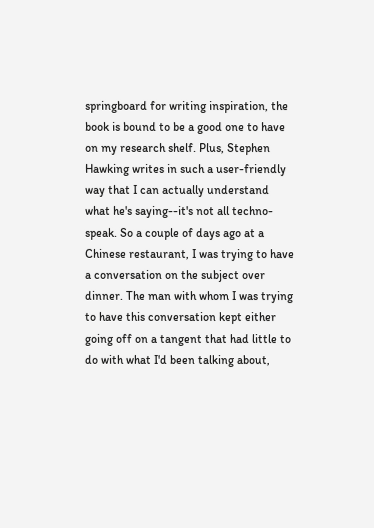springboard for writing inspiration, the book is bound to be a good one to have on my research shelf. Plus, Stephen Hawking writes in such a user-friendly way that I can actually understand what he's saying--it's not all techno-speak. So a couple of days ago at a Chinese restaurant, I was trying to have a conversation on the subject over dinner. The man with whom I was trying to have this conversation kept either going off on a tangent that had little to do with what I'd been talking about,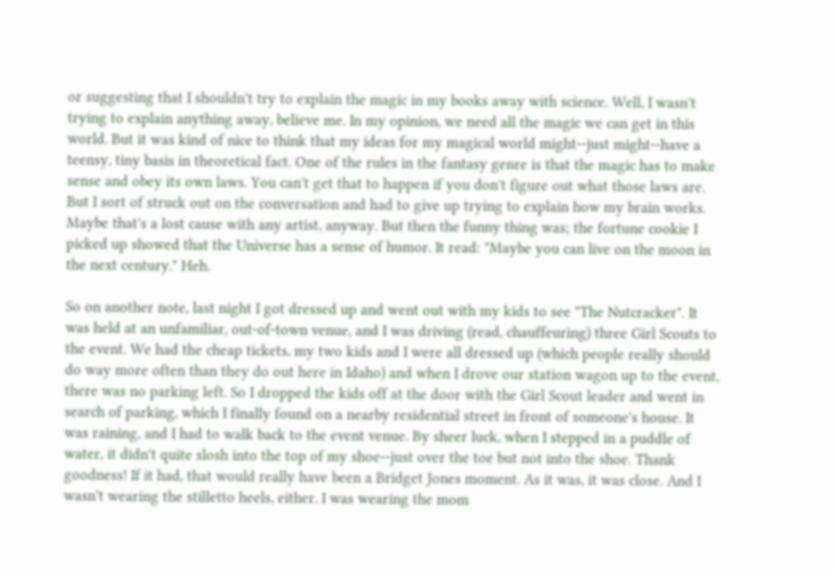or suggesting that I shouldn't try to explain the magic in my books away with science. Well, I wasn't trying to explain anything away, believe me. In my opinion, we need all the magic we can get in this world. But it was kind of nice to think that my ideas for my magical world might--just might--have a teensy, tiny basis in theoretical fact. One of the rules in the fantasy genre is that the magic has to make sense and obey its own laws. You can't get that to happen if you don't figure out what those laws are. But I sort of struck out on the conversation and had to give up trying to explain how my brain works. Maybe that's a lost cause with any artist, anyway. But then the funny thing was; the fortune cookie I picked up showed that the Universe has a sense of humor. It read: "Maybe you can live on the moon in the next century." Heh.

So on another note, last night I got dressed up and went out with my kids to see "The Nutcracker". It was held at an unfamiliar, out-of-town venue, and I was driving (read, chauffeuring) three Girl Scouts to the event. We had the cheap tickets, my two kids and I were all dressed up (which people really should do way more often than they do out here in Idaho) and when I drove our station wagon up to the event, there was no parking left. So I dropped the kids off at the door with the Girl Scout leader and went in search of parking, which I finally found on a nearby residential street in front of someone's house. It was raining, and I had to walk back to the event venue. By sheer luck, when I stepped in a puddle of water, it didn't quite slosh into the top of my shoe--just over the toe but not into the shoe. Thank goodness! If it had, that would really have been a Bridget Jones moment. As it was, it was close. And I wasn't wearing the stilletto heels, either. I was wearing the mom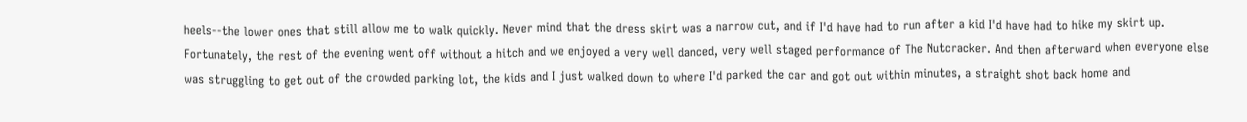heels--the lower ones that still allow me to walk quickly. Never mind that the dress skirt was a narrow cut, and if I'd have had to run after a kid I'd have had to hike my skirt up. Fortunately, the rest of the evening went off without a hitch and we enjoyed a very well danced, very well staged performance of The Nutcracker. And then afterward when everyone else was struggling to get out of the crowded parking lot, the kids and I just walked down to where I'd parked the car and got out within minutes, a straight shot back home and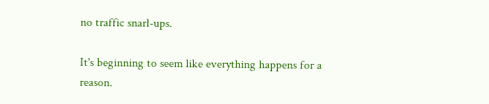no traffic snarl-ups.

It's beginning to seem like everything happens for a reason.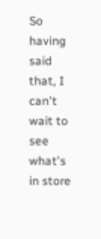So having said that, I can't wait to see what's in store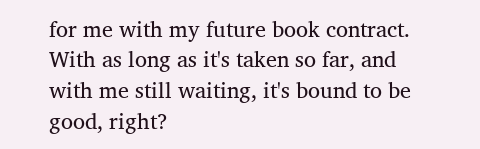for me with my future book contract. With as long as it's taken so far, and with me still waiting, it's bound to be good, right?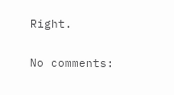Right.


No comments: